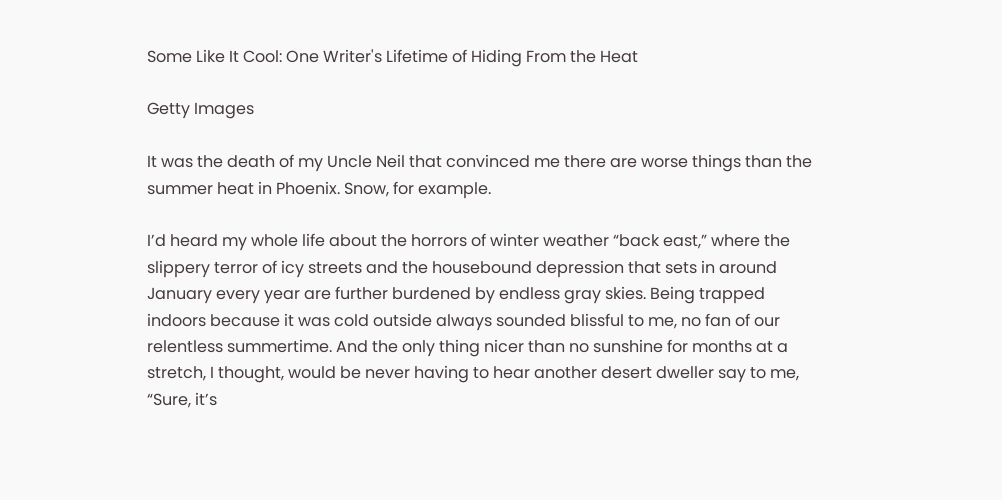Some Like It Cool: One Writer's Lifetime of Hiding From the Heat

Getty Images

It was the death of my Uncle Neil that convinced me there are worse things than the summer heat in Phoenix. Snow, for example.

I’d heard my whole life about the horrors of winter weather “back east,” where the slippery terror of icy streets and the housebound depression that sets in around January every year are further burdened by endless gray skies. Being trapped indoors because it was cold outside always sounded blissful to me, no fan of our relentless summertime. And the only thing nicer than no sunshine for months at a stretch, I thought, would be never having to hear another desert dweller say to me, “Sure, it’s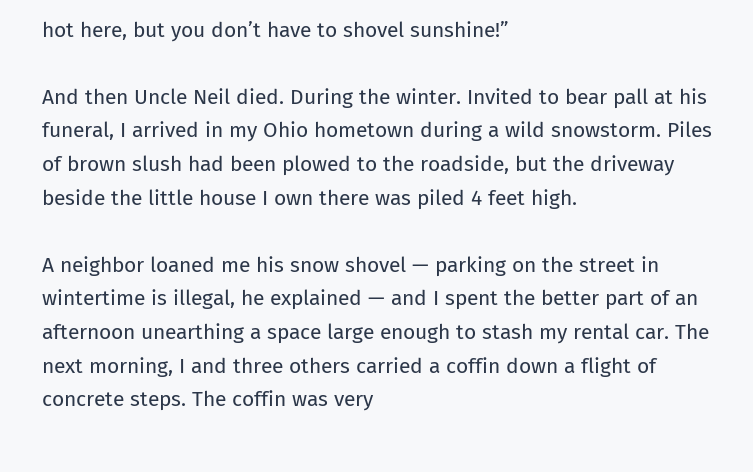hot here, but you don’t have to shovel sunshine!”

And then Uncle Neil died. During the winter. Invited to bear pall at his funeral, I arrived in my Ohio hometown during a wild snowstorm. Piles of brown slush had been plowed to the roadside, but the driveway beside the little house I own there was piled 4 feet high.

A neighbor loaned me his snow shovel — parking on the street in wintertime is illegal, he explained — and I spent the better part of an afternoon unearthing a space large enough to stash my rental car. The next morning, I and three others carried a coffin down a flight of concrete steps. The coffin was very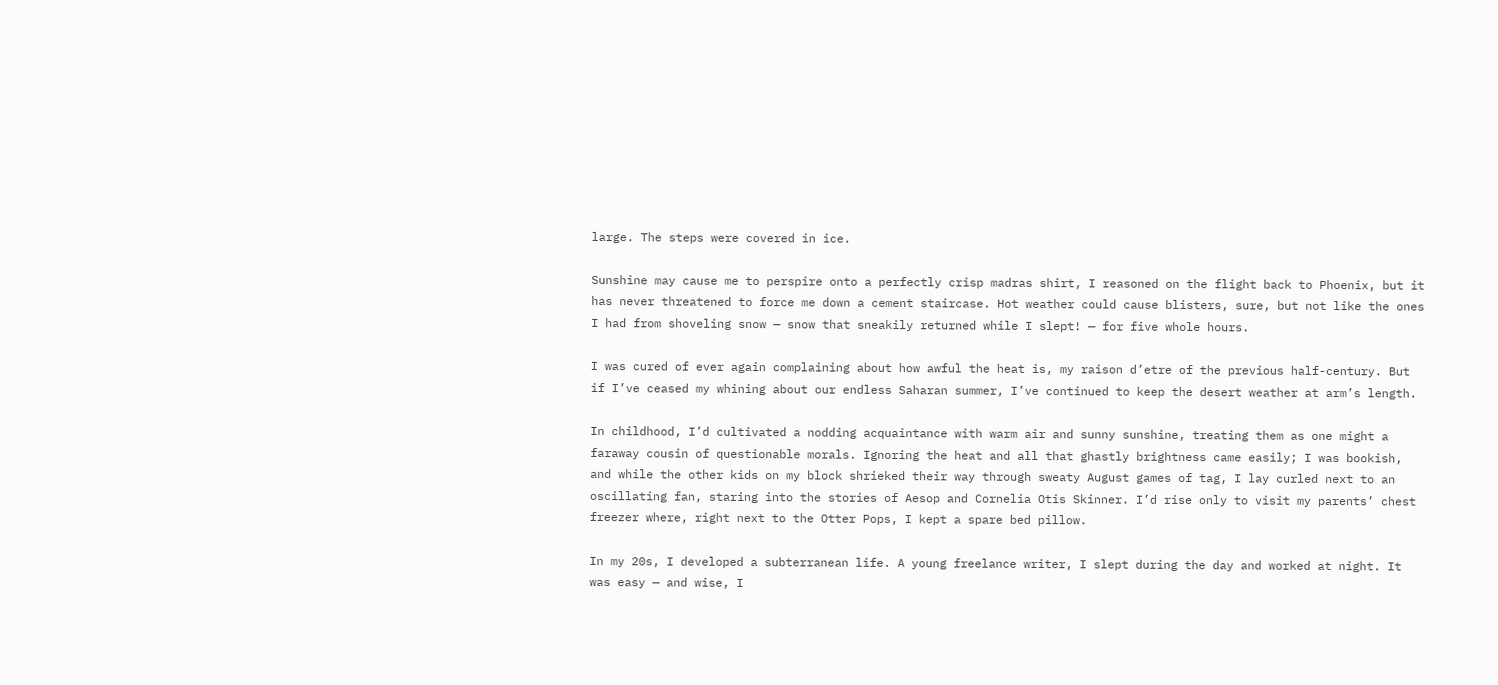large. The steps were covered in ice.

Sunshine may cause me to perspire onto a perfectly crisp madras shirt, I reasoned on the flight back to Phoenix, but it has never threatened to force me down a cement staircase. Hot weather could cause blisters, sure, but not like the ones I had from shoveling snow — snow that sneakily returned while I slept! — for five whole hours.

I was cured of ever again complaining about how awful the heat is, my raison d’etre of the previous half-century. But if I’ve ceased my whining about our endless Saharan summer, I’ve continued to keep the desert weather at arm’s length.

In childhood, I’d cultivated a nodding acquaintance with warm air and sunny sunshine, treating them as one might a faraway cousin of questionable morals. Ignoring the heat and all that ghastly brightness came easily; I was bookish, and while the other kids on my block shrieked their way through sweaty August games of tag, I lay curled next to an oscillating fan, staring into the stories of Aesop and Cornelia Otis Skinner. I’d rise only to visit my parents’ chest freezer where, right next to the Otter Pops, I kept a spare bed pillow.

In my 20s, I developed a subterranean life. A young freelance writer, I slept during the day and worked at night. It was easy — and wise, I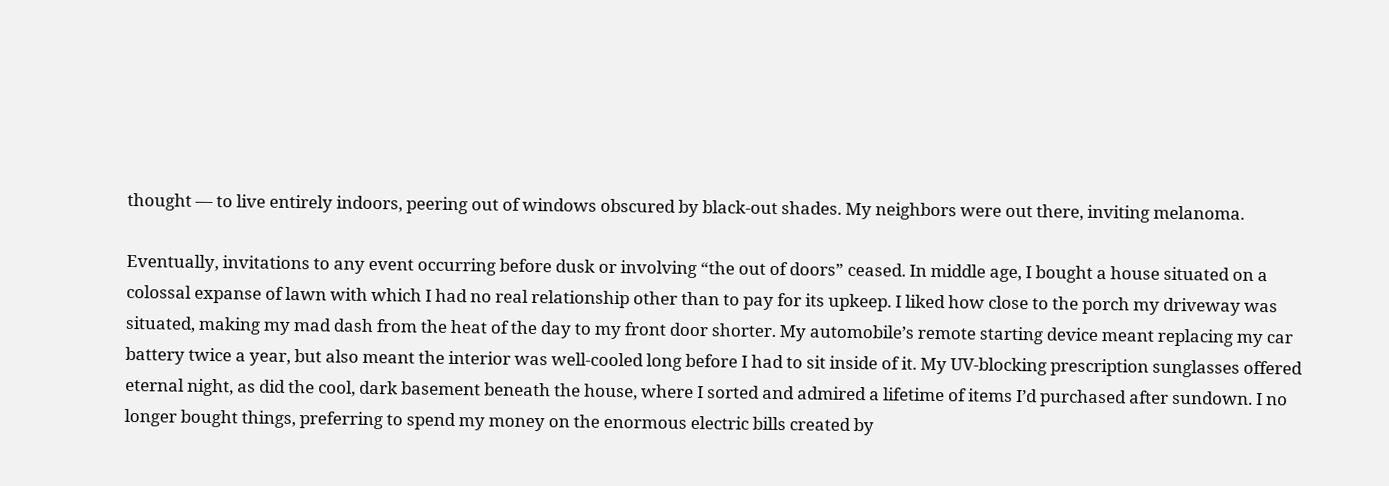thought — to live entirely indoors, peering out of windows obscured by black-out shades. My neighbors were out there, inviting melanoma.

Eventually, invitations to any event occurring before dusk or involving “the out of doors” ceased. In middle age, I bought a house situated on a colossal expanse of lawn with which I had no real relationship other than to pay for its upkeep. I liked how close to the porch my driveway was situated, making my mad dash from the heat of the day to my front door shorter. My automobile’s remote starting device meant replacing my car battery twice a year, but also meant the interior was well-cooled long before I had to sit inside of it. My UV-blocking prescription sunglasses offered eternal night, as did the cool, dark basement beneath the house, where I sorted and admired a lifetime of items I’d purchased after sundown. I no longer bought things, preferring to spend my money on the enormous electric bills created by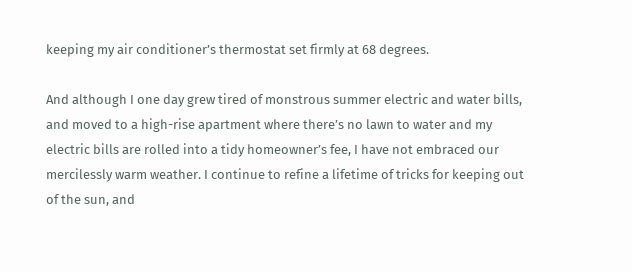keeping my air conditioner’s thermostat set firmly at 68 degrees.

And although I one day grew tired of monstrous summer electric and water bills, and moved to a high-rise apartment where there’s no lawn to water and my electric bills are rolled into a tidy homeowner’s fee, I have not embraced our mercilessly warm weather. I continue to refine a lifetime of tricks for keeping out of the sun, and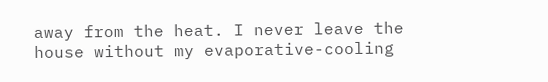away from the heat. I never leave the house without my evaporative-cooling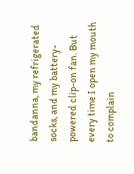bandanna, my refrigerated socks, and my battery-powered clip-on fan. But every time I open my mouth to complain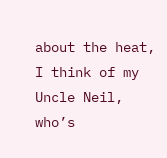about the heat, I think of my Uncle Neil, who’s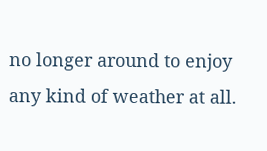no longer around to enjoy any kind of weather at all.